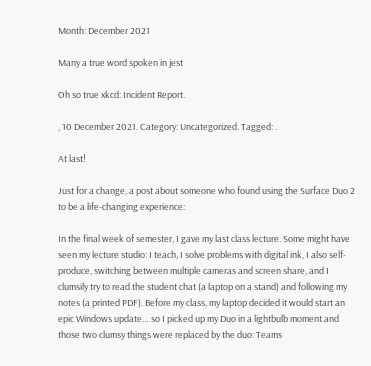Month: December 2021

Many a true word spoken in jest

Oh so true xkcd: Incident Report.

, 10 December 2021. Category: Uncategorized. Tagged: .

At last!

Just for a change, a post about someone who found using the Surface Duo 2 to be a life-changing experience:

In the final week of semester, I gave my last class lecture. Some might have seen my lecture studio: I teach, I solve problems with digital ink, I also self-produce, switching between multiple cameras and screen share, and I clumsily try to read the student chat (a laptop on a stand) and following my notes (a printed PDF). Before my class, my laptop decided it would start an epic Windows update… so I picked up my Duo in a lightbulb moment and those two clumsy things were replaced by the duo: Teams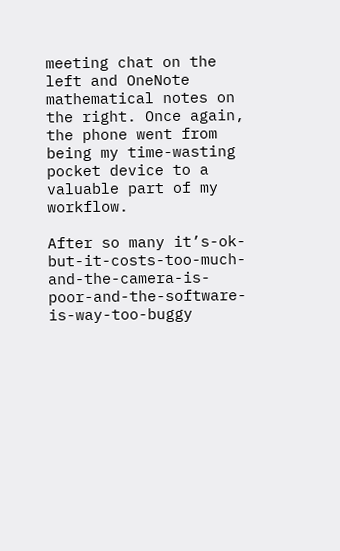meeting chat on the left and OneNote mathematical notes on the right. Once again, the phone went from being my time-wasting pocket device to a valuable part of my workflow.

After so many it’s-ok-but-it-costs-too-much-and-the-camera-is-poor-and-the-software-is-way-too-buggy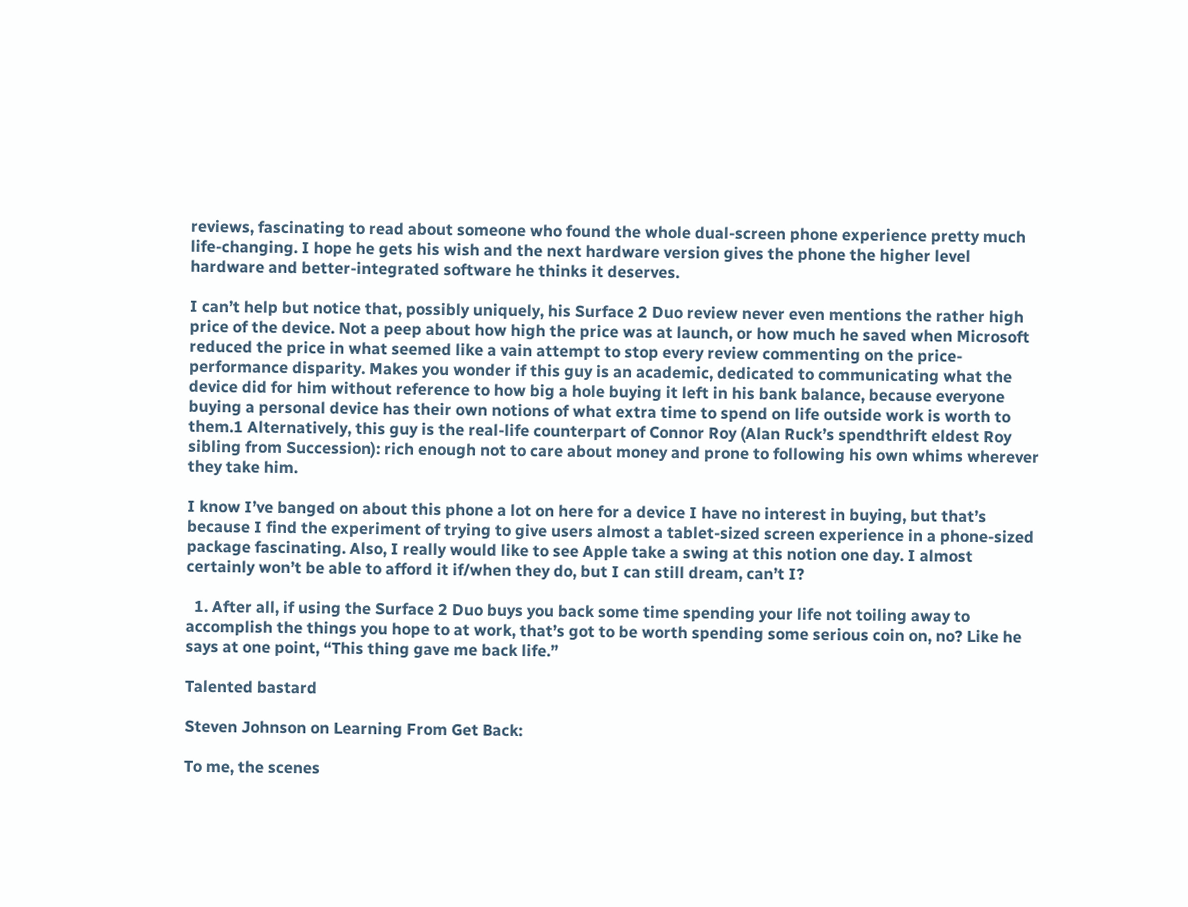reviews, fascinating to read about someone who found the whole dual-screen phone experience pretty much life-changing. I hope he gets his wish and the next hardware version gives the phone the higher level hardware and better-integrated software he thinks it deserves.

I can’t help but notice that, possibly uniquely, his Surface 2 Duo review never even mentions the rather high price of the device. Not a peep about how high the price was at launch, or how much he saved when Microsoft reduced the price in what seemed like a vain attempt to stop every review commenting on the price-performance disparity. Makes you wonder if this guy is an academic, dedicated to communicating what the device did for him without reference to how big a hole buying it left in his bank balance, because everyone buying a personal device has their own notions of what extra time to spend on life outside work is worth to them.1 Alternatively, this guy is the real-life counterpart of Connor Roy (Alan Ruck’s spendthrift eldest Roy sibling from Succession): rich enough not to care about money and prone to following his own whims wherever they take him.

I know I’ve banged on about this phone a lot on here for a device I have no interest in buying, but that’s because I find the experiment of trying to give users almost a tablet-sized screen experience in a phone-sized package fascinating. Also, I really would like to see Apple take a swing at this notion one day. I almost certainly won’t be able to afford it if/when they do, but I can still dream, can’t I?

  1. After all, if using the Surface 2 Duo buys you back some time spending your life not toiling away to accomplish the things you hope to at work, that’s got to be worth spending some serious coin on, no? Like he says at one point, “This thing gave me back life.”

Talented bastard

Steven Johnson on Learning From Get Back:

To me, the scenes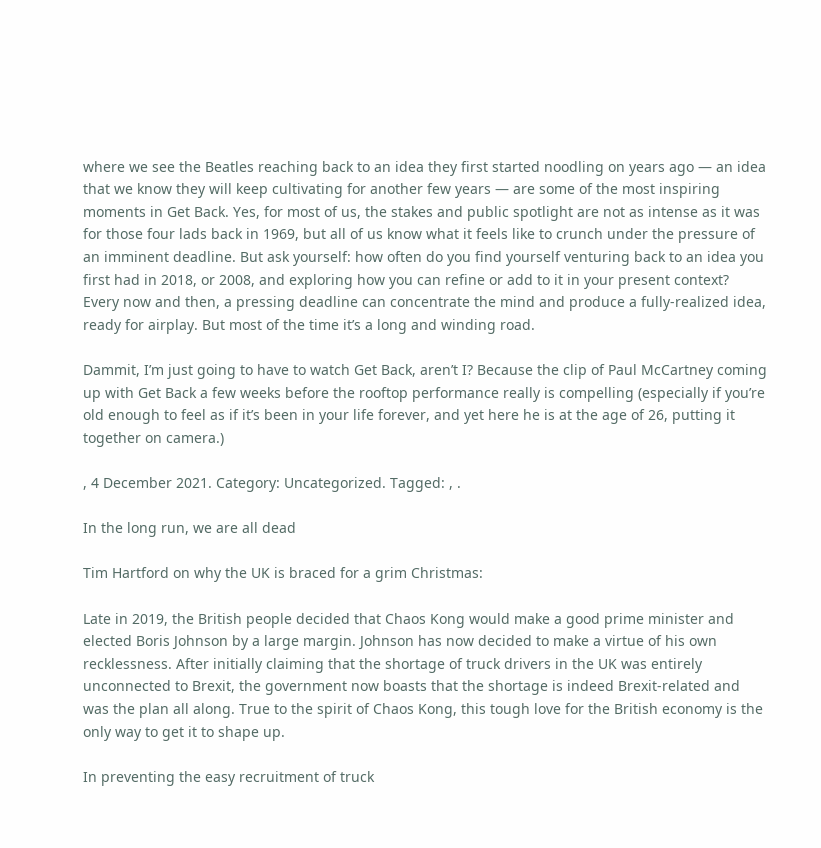where we see the Beatles reaching back to an idea they first started noodling on years ago — an idea that we know they will keep cultivating for another few years — are some of the most inspiring moments in Get Back. Yes, for most of us, the stakes and public spotlight are not as intense as it was for those four lads back in 1969, but all of us know what it feels like to crunch under the pressure of an imminent deadline. But ask yourself: how often do you find yourself venturing back to an idea you first had in 2018, or 2008, and exploring how you can refine or add to it in your present context? Every now and then, a pressing deadline can concentrate the mind and produce a fully-realized idea, ready for airplay. But most of the time it’s a long and winding road.

Dammit, I’m just going to have to watch Get Back, aren’t I? Because the clip of Paul McCartney coming up with Get Back a few weeks before the rooftop performance really is compelling (especially if you’re old enough to feel as if it’s been in your life forever, and yet here he is at the age of 26, putting it together on camera.)

, 4 December 2021. Category: Uncategorized. Tagged: , .

In the long run, we are all dead

Tim Hartford on why the UK is braced for a grim Christmas:

Late in 2019, the British people decided that Chaos Kong would make a good prime minister and elected Boris Johnson by a large margin. Johnson has now decided to make a virtue of his own recklessness. After initially claiming that the shortage of truck drivers in the UK was entirely unconnected to Brexit, the government now boasts that the shortage is indeed Brexit-related and was the plan all along. True to the spirit of Chaos Kong, this tough love for the British economy is the only way to get it to shape up.

In preventing the easy recruitment of truck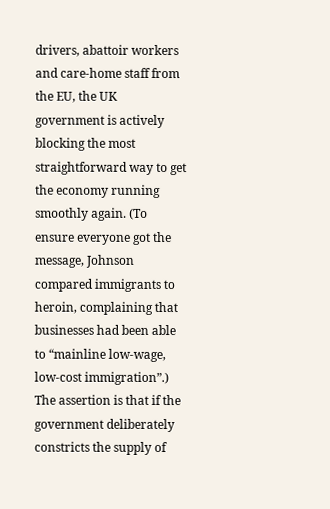drivers, abattoir workers and care-home staff from the EU, the UK government is actively blocking the most straightforward way to get the economy running smoothly again. (To ensure everyone got the message, Johnson compared immigrants to heroin, complaining that businesses had been able to “mainline low-wage, low-cost immigration”.) The assertion is that if the government deliberately constricts the supply of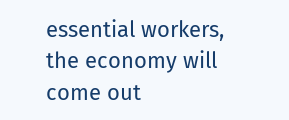essential workers, the economy will come out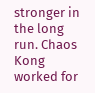stronger in the long run. Chaos Kong worked for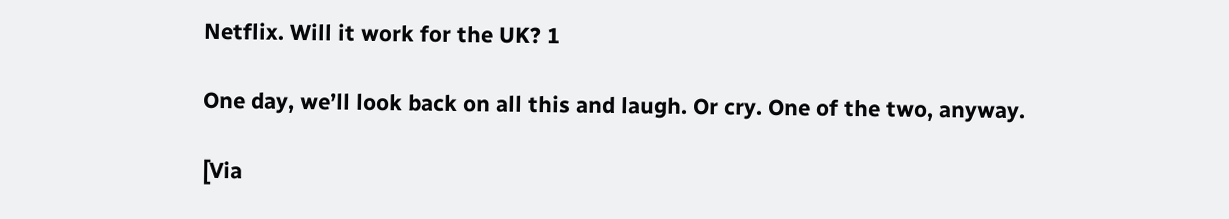Netflix. Will it work for the UK? 1

One day, we’ll look back on all this and laugh. Or cry. One of the two, anyway.

[Via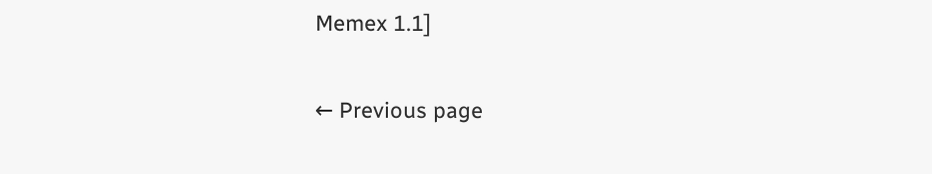Memex 1.1]

← Previous page